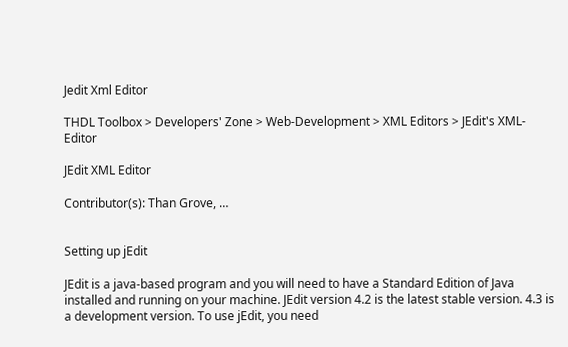Jedit Xml Editor

THDL Toolbox > Developers' Zone > Web-Development > XML Editors > JEdit's XML-Editor

JEdit XML Editor

Contributor(s): Than Grove, …


Setting up jEdit

JEdit is a java-based program and you will need to have a Standard Edition of Java installed and running on your machine. JEdit version 4.2 is the latest stable version. 4.3 is a development version. To use jEdit, you need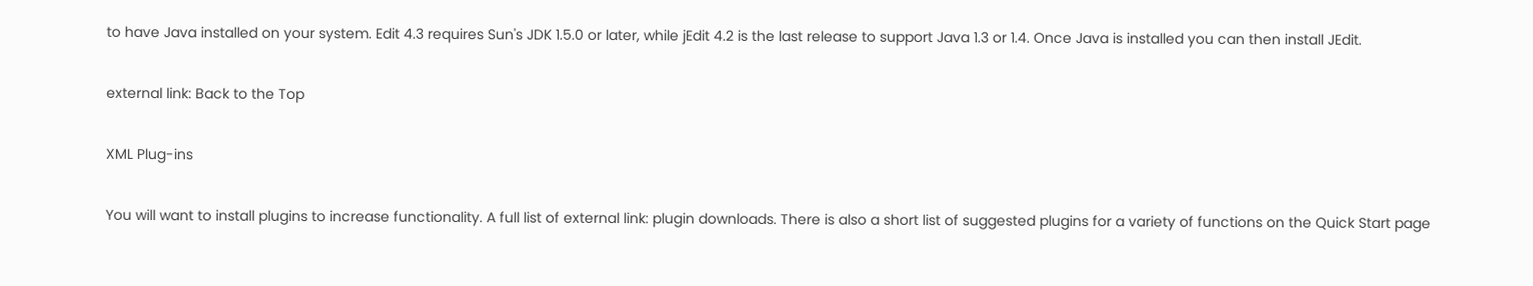to have Java installed on your system. Edit 4.3 requires Sun's JDK 1.5.0 or later, while jEdit 4.2 is the last release to support Java 1.3 or 1.4. Once Java is installed you can then install JEdit.

external link: Back to the Top

XML Plug-ins

You will want to install plugins to increase functionality. A full list of external link: plugin downloads. There is also a short list of suggested plugins for a variety of functions on the Quick Start page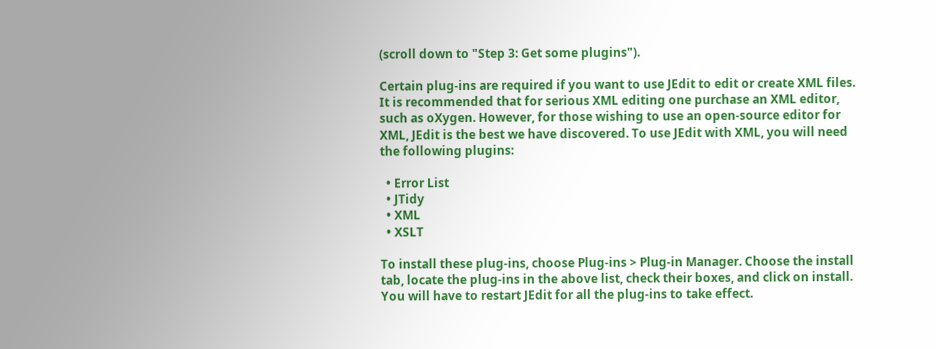(scroll down to "Step 3: Get some plugins").

Certain plug-ins are required if you want to use JEdit to edit or create XML files. It is recommended that for serious XML editing one purchase an XML editor, such as oXygen. However, for those wishing to use an open-source editor for XML, JEdit is the best we have discovered. To use JEdit with XML, you will need the following plugins:

  • Error List
  • JTidy
  • XML
  • XSLT

To install these plug-ins, choose Plug-ins > Plug-in Manager. Choose the install tab, locate the plug-ins in the above list, check their boxes, and click on install. You will have to restart JEdit for all the plug-ins to take effect.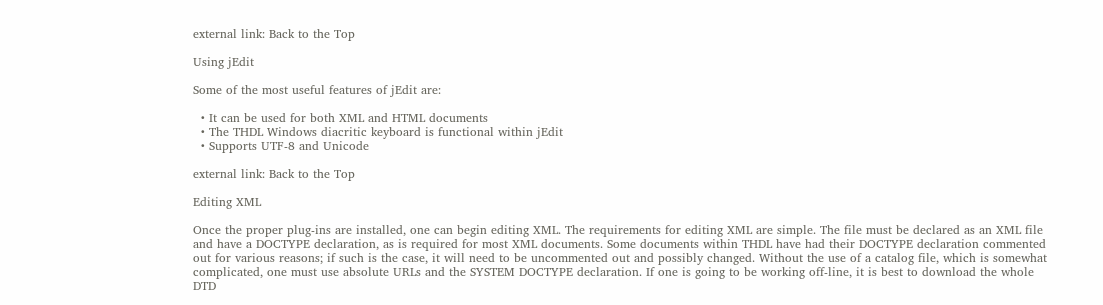external link: Back to the Top

Using jEdit

Some of the most useful features of jEdit are:

  • It can be used for both XML and HTML documents
  • The THDL Windows diacritic keyboard is functional within jEdit
  • Supports UTF-8 and Unicode

external link: Back to the Top

Editing XML

Once the proper plug-ins are installed, one can begin editing XML. The requirements for editing XML are simple. The file must be declared as an XML file and have a DOCTYPE declaration, as is required for most XML documents. Some documents within THDL have had their DOCTYPE declaration commented out for various reasons; if such is the case, it will need to be uncommented out and possibly changed. Without the use of a catalog file, which is somewhat complicated, one must use absolute URLs and the SYSTEM DOCTYPE declaration. If one is going to be working off-line, it is best to download the whole DTD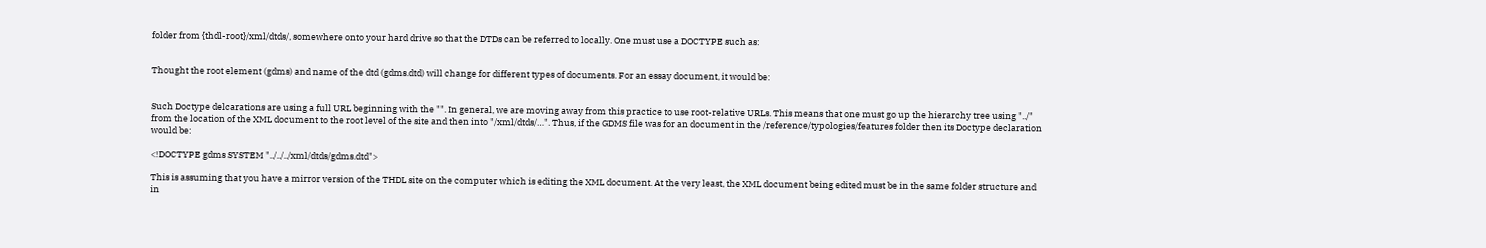folder from {thdl-root}/xml/dtds/, somewhere onto your hard drive so that the DTDs can be referred to locally. One must use a DOCTYPE such as:


Thought the root element (gdms) and name of the dtd (gdms.dtd) will change for different types of documents. For an essay document, it would be:


Such Doctype delcarations are using a full URL beginning with the "". In general, we are moving away from this practice to use root-relative URLs. This means that one must go up the hierarchy tree using "../" from the location of the XML document to the root level of the site and then into "/xml/dtds/…". Thus, if the GDMS file was for an document in the /reference/typologies/features folder then its Doctype declaration would be:

<!DOCTYPE gdms SYSTEM "../../../xml/dtds/gdms.dtd">

This is assuming that you have a mirror version of the THDL site on the computer which is editing the XML document. At the very least, the XML document being edited must be in the same folder structure and in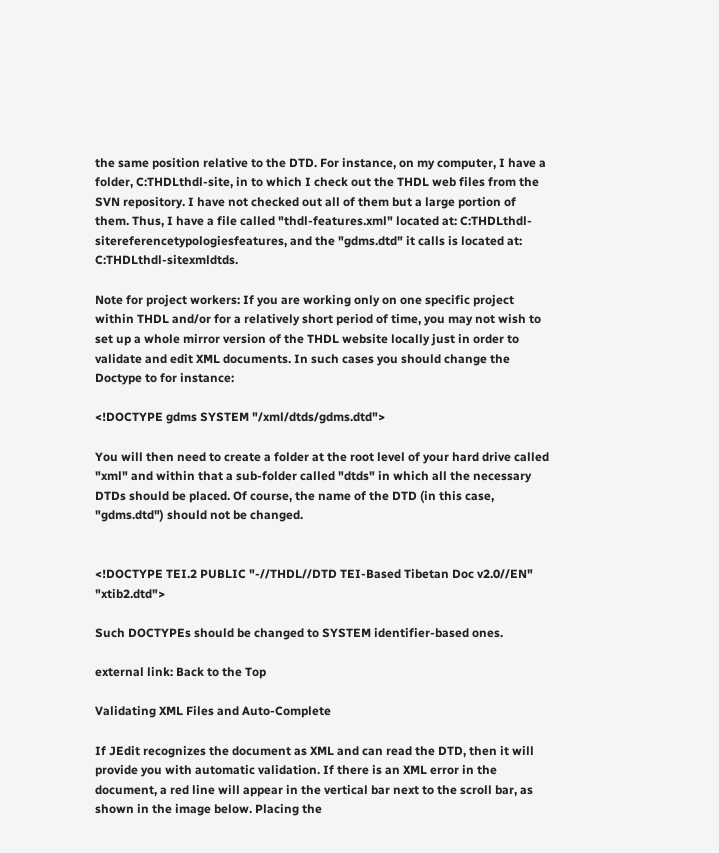the same position relative to the DTD. For instance, on my computer, I have a folder, C:THDLthdl-site, in to which I check out the THDL web files from the SVN repository. I have not checked out all of them but a large portion of them. Thus, I have a file called "thdl-features.xml" located at: C:THDLthdl-sitereferencetypologiesfeatures, and the "gdms.dtd" it calls is located at: C:THDLthdl-sitexmldtds.

Note for project workers: If you are working only on one specific project within THDL and/or for a relatively short period of time, you may not wish to set up a whole mirror version of the THDL website locally just in order to validate and edit XML documents. In such cases you should change the Doctype to for instance:

<!DOCTYPE gdms SYSTEM "/xml/dtds/gdms.dtd">

You will then need to create a folder at the root level of your hard drive called "xml" and within that a sub-folder called "dtds" in which all the necessary DTDs should be placed. Of course, the name of the DTD (in this case, "gdms.dtd") should not be changed.


<!DOCTYPE TEI.2 PUBLIC "-//THDL//DTD TEI-Based Tibetan Doc v2.0//EN" "xtib2.dtd">

Such DOCTYPEs should be changed to SYSTEM identifier-based ones.

external link: Back to the Top

Validating XML Files and Auto-Complete

If JEdit recognizes the document as XML and can read the DTD, then it will provide you with automatic validation. If there is an XML error in the document, a red line will appear in the vertical bar next to the scroll bar, as shown in the image below. Placing the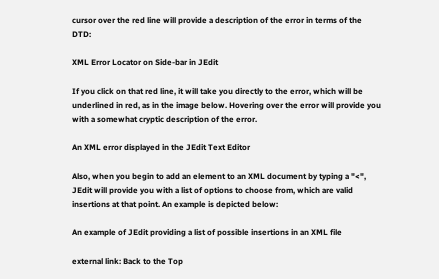cursor over the red line will provide a description of the error in terms of the DTD:

XML Error Locator on Side-bar in JEdit

If you click on that red line, it will take you directly to the error, which will be underlined in red, as in the image below. Hovering over the error will provide you with a somewhat cryptic description of the error.

An XML error displayed in the JEdit Text Editor

Also, when you begin to add an element to an XML document by typing a "<", JEdit will provide you with a list of options to choose from, which are valid insertions at that point. An example is depicted below:

An example of JEdit providing a list of possible insertions in an XML file

external link: Back to the Top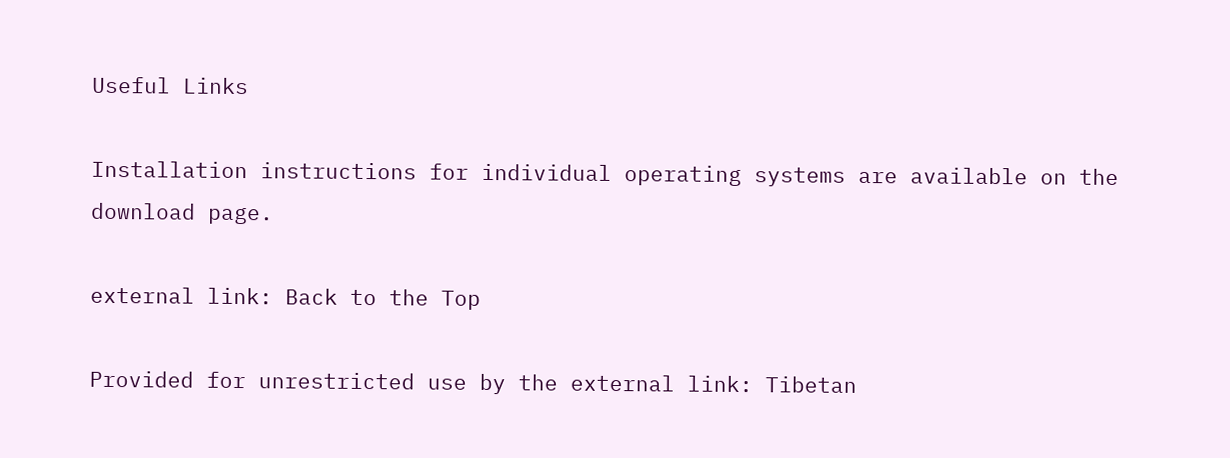Useful Links

Installation instructions for individual operating systems are available on the download page.

external link: Back to the Top

Provided for unrestricted use by the external link: Tibetan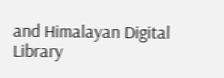and Himalayan Digital Library